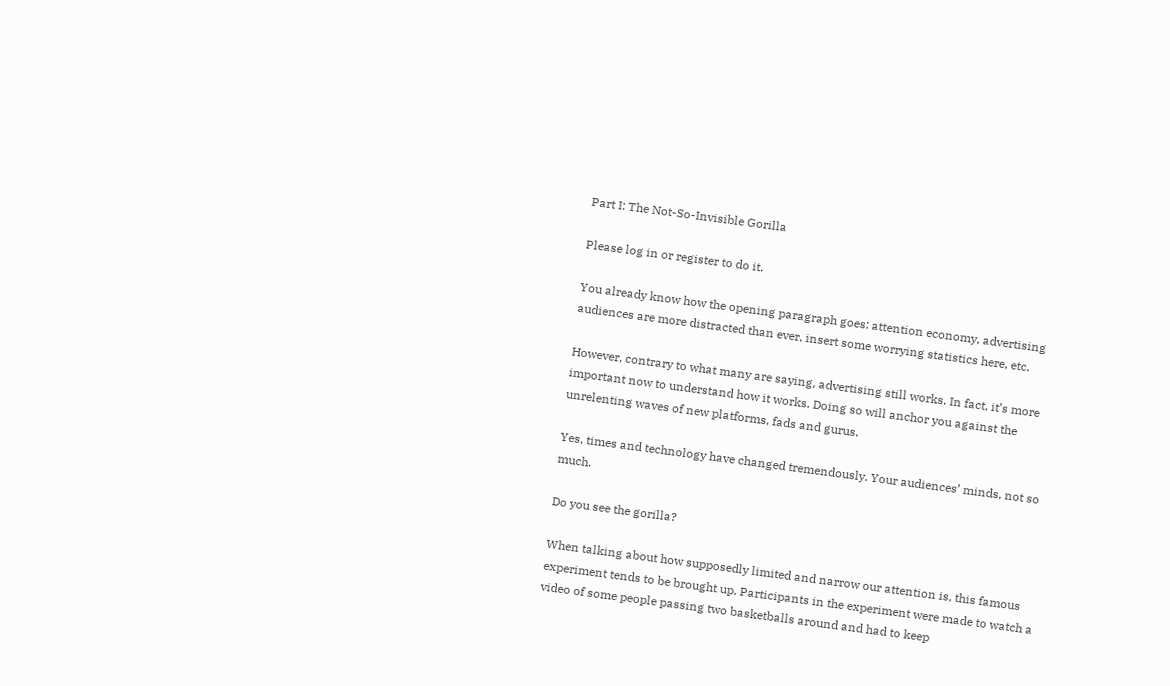Part I: The Not-So-Invisible Gorilla

Please log in or register to do it.

You already know how the opening paragraph goes: attention economy, advertising audiences are more distracted than ever, insert some worrying statistics here, etc.

However, contrary to what many are saying, advertising still works. In fact, it’s more important now to understand how it works. Doing so will anchor you against the unrelenting waves of new platforms, fads and gurus.

Yes, times and technology have changed tremendously. Your audiences’ minds, not so much.

Do you see the gorilla?

When talking about how supposedly limited and narrow our attention is, this famous experiment tends to be brought up. Participants in the experiment were made to watch a video of some people passing two basketballs around and had to keep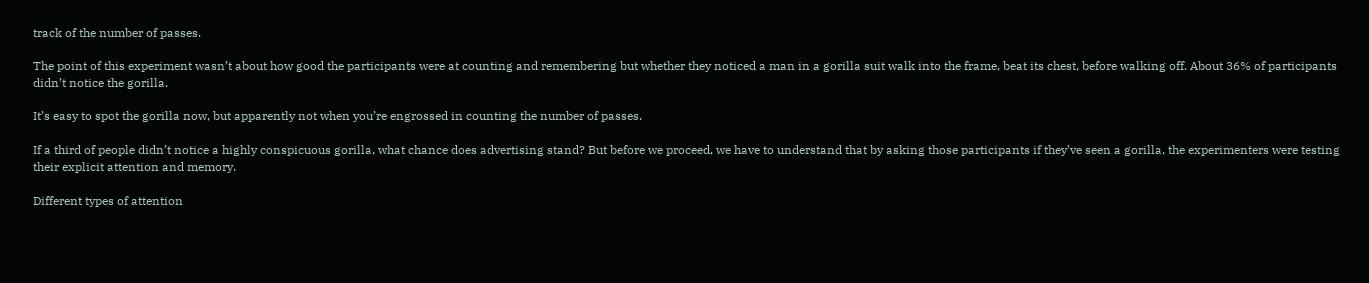track of the number of passes.

The point of this experiment wasn’t about how good the participants were at counting and remembering but whether they noticed a man in a gorilla suit walk into the frame, beat its chest, before walking off. About 36% of participants didn’t notice the gorilla.

It’s easy to spot the gorilla now, but apparently not when you’re engrossed in counting the number of passes.

If a third of people didn’t notice a highly conspicuous gorilla, what chance does advertising stand? But before we proceed, we have to understand that by asking those participants if they’ve seen a gorilla, the experimenters were testing their explicit attention and memory.

Different types of attention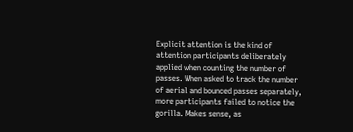Explicit attention is the kind of attention participants deliberately applied when counting the number of passes. When asked to track the number of aerial and bounced passes separately, more participants failed to notice the gorilla. Makes sense, as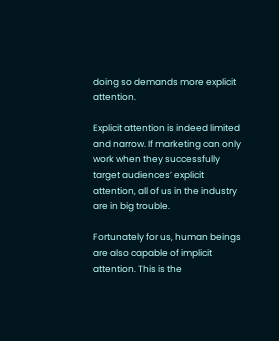doing so demands more explicit attention.

Explicit attention is indeed limited and narrow. If marketing can only work when they successfully target audiences’ explicit attention, all of us in the industry are in big trouble.

Fortunately for us, human beings are also capable of implicit attention. This is the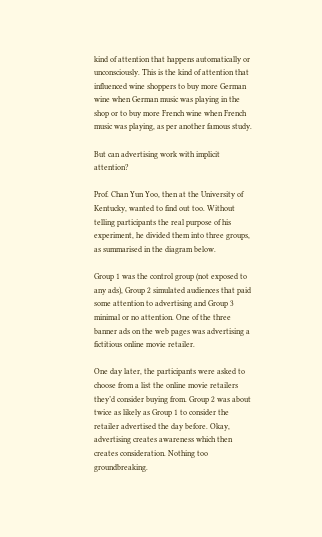kind of attention that happens automatically or unconsciously. This is the kind of attention that influenced wine shoppers to buy more German wine when German music was playing in the shop or to buy more French wine when French music was playing, as per another famous study.

But can advertising work with implicit attention?

Prof. Chan Yun Yoo, then at the University of Kentucky, wanted to find out too. Without telling participants the real purpose of his experiment, he divided them into three groups, as summarised in the diagram below.

Group 1 was the control group (not exposed to any ads), Group 2 simulated audiences that paid some attention to advertising and Group 3 minimal or no attention. One of the three banner ads on the web pages was advertising a fictitious online movie retailer.

One day later, the participants were asked to choose from a list the online movie retailers they’d consider buying from. Group 2 was about twice as likely as Group 1 to consider the retailer advertised the day before. Okay, advertising creates awareness which then creates consideration. Nothing too groundbreaking.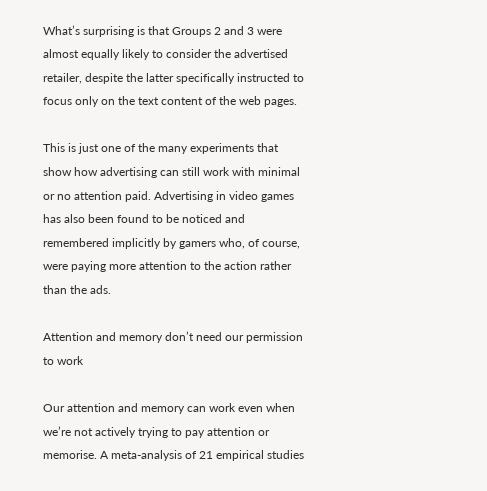What’s surprising is that Groups 2 and 3 were almost equally likely to consider the advertised retailer, despite the latter specifically instructed to focus only on the text content of the web pages.

This is just one of the many experiments that show how advertising can still work with minimal or no attention paid. Advertising in video games has also been found to be noticed and remembered implicitly by gamers who, of course, were paying more attention to the action rather than the ads.

Attention and memory don’t need our permission to work

Our attention and memory can work even when we’re not actively trying to pay attention or memorise. A meta-analysis of 21 empirical studies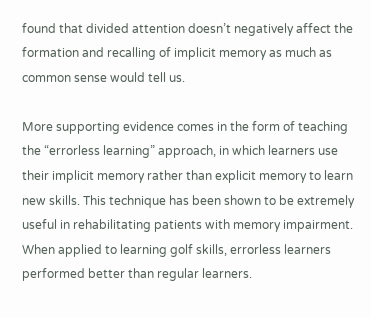found that divided attention doesn’t negatively affect the formation and recalling of implicit memory as much as common sense would tell us.

More supporting evidence comes in the form of teaching the “errorless learning” approach, in which learners use their implicit memory rather than explicit memory to learn new skills. This technique has been shown to be extremely useful in rehabilitating patients with memory impairment. When applied to learning golf skills, errorless learners performed better than regular learners.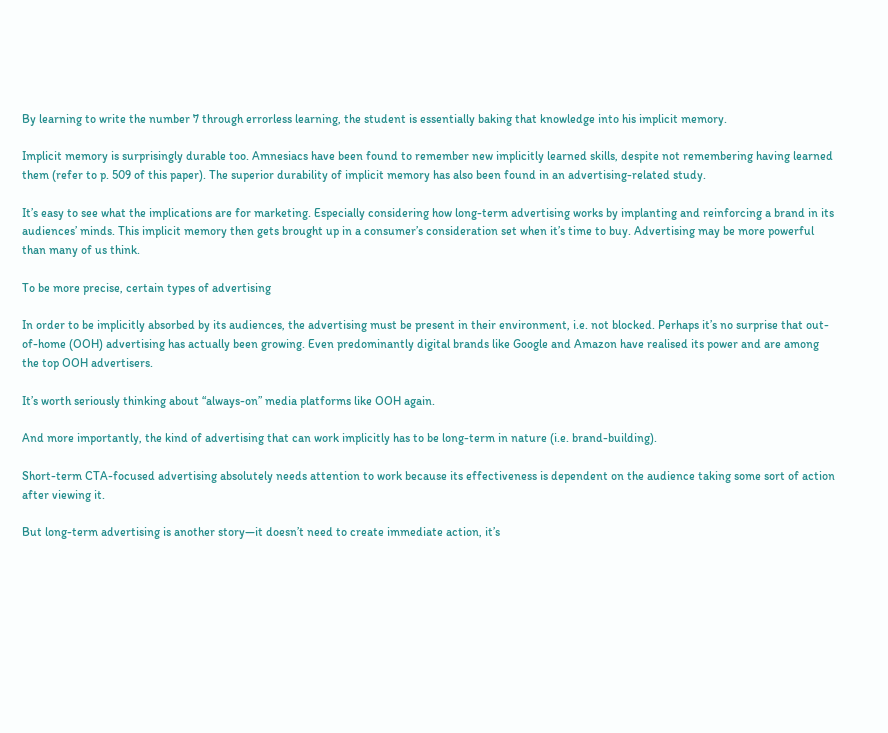By learning to write the number 7 through errorless learning, the student is essentially baking that knowledge into his implicit memory.

Implicit memory is surprisingly durable too. Amnesiacs have been found to remember new implicitly learned skills, despite not remembering having learned them (refer to p. 509 of this paper). The superior durability of implicit memory has also been found in an advertising-related study.

It’s easy to see what the implications are for marketing. Especially considering how long-term advertising works by implanting and reinforcing a brand in its audiences’ minds. This implicit memory then gets brought up in a consumer’s consideration set when it’s time to buy. Advertising may be more powerful than many of us think.

To be more precise, certain types of advertising

In order to be implicitly absorbed by its audiences, the advertising must be present in their environment, i.e. not blocked. Perhaps it’s no surprise that out-of-home (OOH) advertising has actually been growing. Even predominantly digital brands like Google and Amazon have realised its power and are among the top OOH advertisers.

It’s worth seriously thinking about “always-on” media platforms like OOH again.

And more importantly, the kind of advertising that can work implicitly has to be long-term in nature (i.e. brand-building).

Short-term CTA-focused advertising absolutely needs attention to work because its effectiveness is dependent on the audience taking some sort of action after viewing it.

But long-term advertising is another story—it doesn’t need to create immediate action, it’s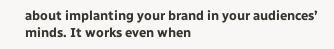about implanting your brand in your audiences’ minds. It works even when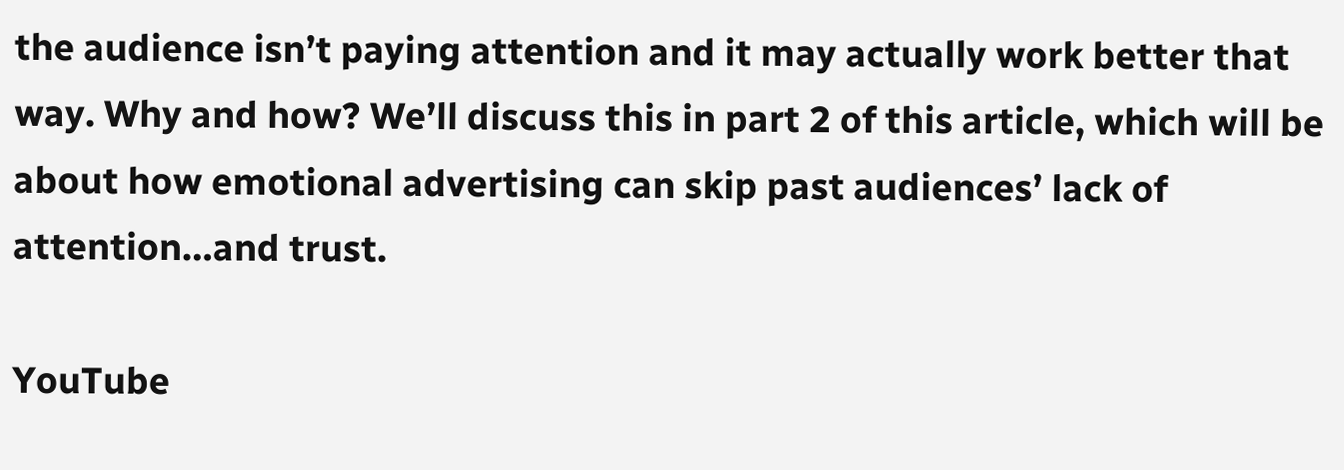the audience isn’t paying attention and it may actually work better that way. Why and how? We’ll discuss this in part 2 of this article, which will be about how emotional advertising can skip past audiences’ lack of attention…and trust.

YouTube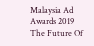Malaysia Ad Awards 2019 The Future Of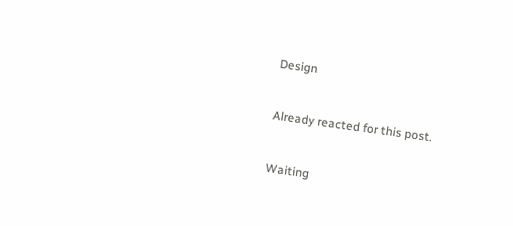Design


Already reacted for this post.


Waiting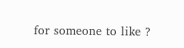for someone to like ?